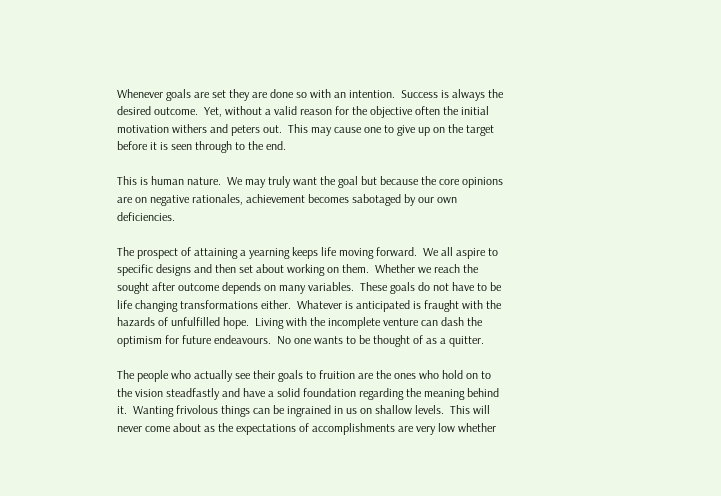Whenever goals are set they are done so with an intention.  Success is always the desired outcome.  Yet, without a valid reason for the objective often the initial motivation withers and peters out.  This may cause one to give up on the target before it is seen through to the end.

This is human nature.  We may truly want the goal but because the core opinions are on negative rationales, achievement becomes sabotaged by our own deficiencies.

The prospect of attaining a yearning keeps life moving forward.  We all aspire to specific designs and then set about working on them.  Whether we reach the sought after outcome depends on many variables.  These goals do not have to be life changing transformations either.  Whatever is anticipated is fraught with the hazards of unfulfilled hope.  Living with the incomplete venture can dash the optimism for future endeavours.  No one wants to be thought of as a quitter.

The people who actually see their goals to fruition are the ones who hold on to the vision steadfastly and have a solid foundation regarding the meaning behind it.  Wanting frivolous things can be ingrained in us on shallow levels.  This will never come about as the expectations of accomplishments are very low whether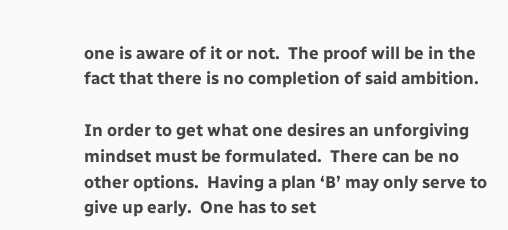one is aware of it or not.  The proof will be in the fact that there is no completion of said ambition.

In order to get what one desires an unforgiving mindset must be formulated.  There can be no other options.  Having a plan ‘B’ may only serve to give up early.  One has to set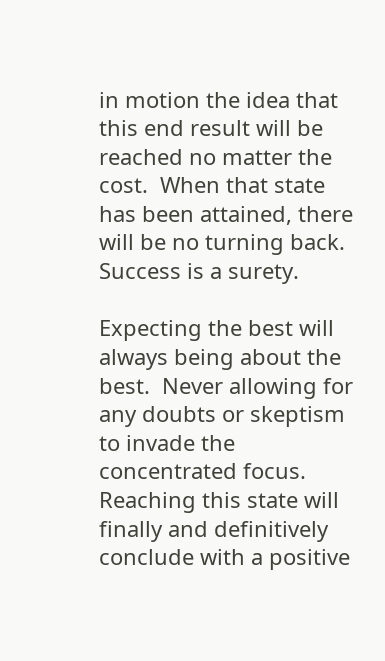in motion the idea that this end result will be reached no matter the cost.  When that state has been attained, there will be no turning back.  Success is a surety.

Expecting the best will always being about the best.  Never allowing for any doubts or skeptism to invade the concentrated focus.  Reaching this state will finally and definitively conclude with a positive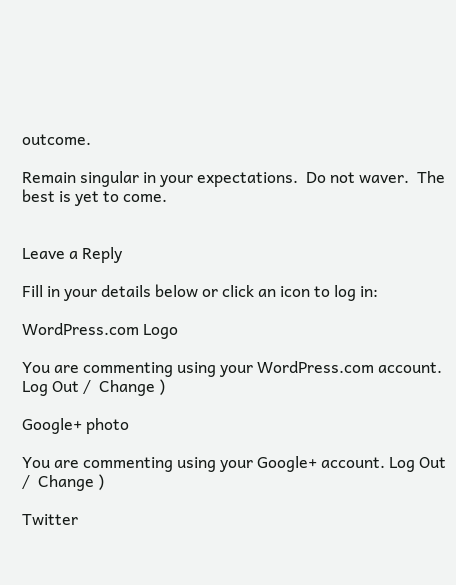outcome.

Remain singular in your expectations.  Do not waver.  The best is yet to come.


Leave a Reply

Fill in your details below or click an icon to log in:

WordPress.com Logo

You are commenting using your WordPress.com account. Log Out /  Change )

Google+ photo

You are commenting using your Google+ account. Log Out /  Change )

Twitter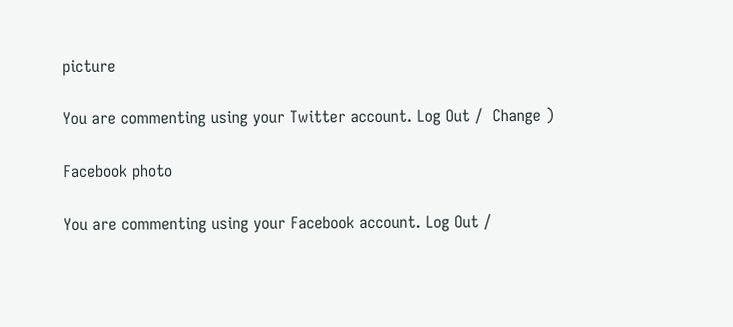picture

You are commenting using your Twitter account. Log Out /  Change )

Facebook photo

You are commenting using your Facebook account. Log Out /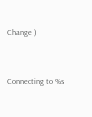Change )


Connecting to %s